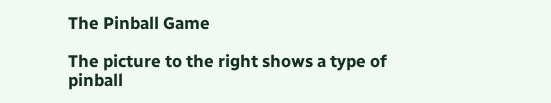The Pinball Game

The picture to the right shows a type of pinball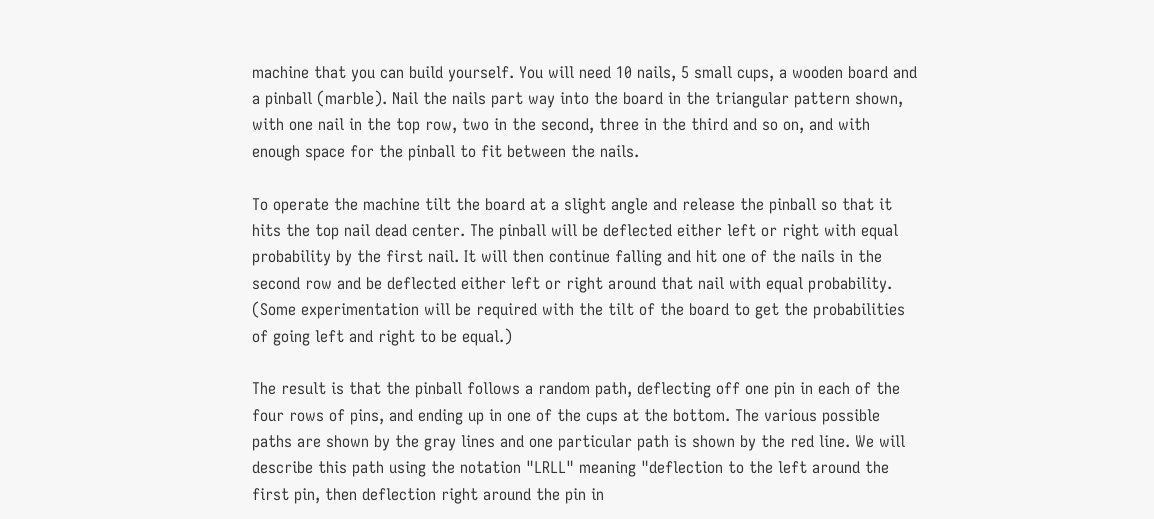machine that you can build yourself. You will need 10 nails, 5 small cups, a wooden board and a pinball (marble). Nail the nails part way into the board in the triangular pattern shown, with one nail in the top row, two in the second, three in the third and so on, and with enough space for the pinball to fit between the nails.

To operate the machine tilt the board at a slight angle and release the pinball so that it hits the top nail dead center. The pinball will be deflected either left or right with equal probability by the first nail. It will then continue falling and hit one of the nails in the second row and be deflected either left or right around that nail with equal probability. (Some experimentation will be required with the tilt of the board to get the probabilities of going left and right to be equal.)

The result is that the pinball follows a random path, deflecting off one pin in each of the four rows of pins, and ending up in one of the cups at the bottom. The various possible paths are shown by the gray lines and one particular path is shown by the red line. We will describe this path using the notation "LRLL" meaning "deflection to the left around the first pin, then deflection right around the pin in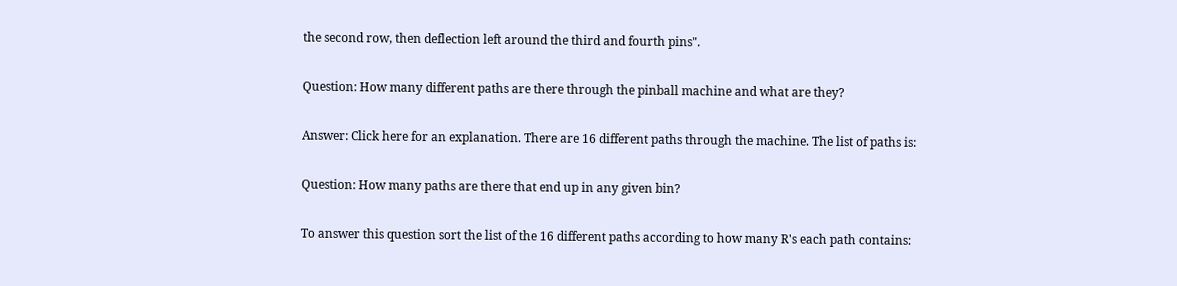the second row, then deflection left around the third and fourth pins".

Question: How many different paths are there through the pinball machine and what are they?

Answer: Click here for an explanation. There are 16 different paths through the machine. The list of paths is:

Question: How many paths are there that end up in any given bin?

To answer this question sort the list of the 16 different paths according to how many R's each path contains: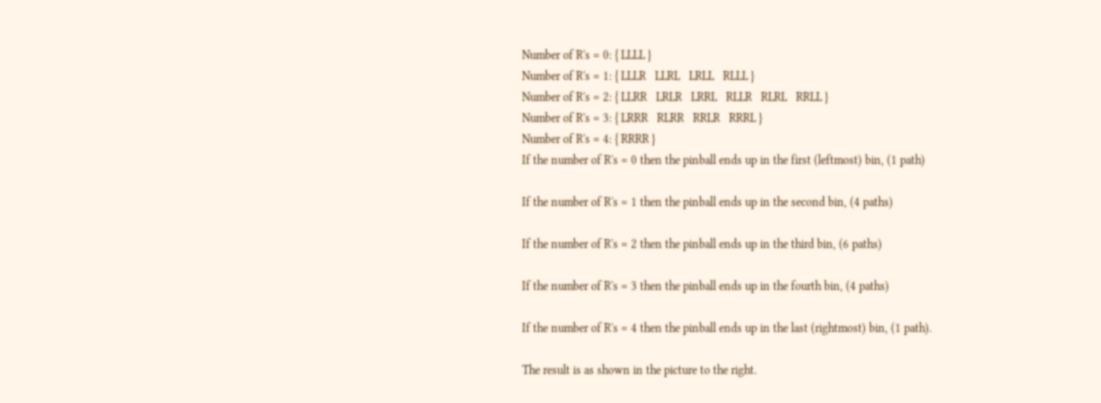Number of R's = 0: { LLLL }
Number of R's = 1: { LLLR   LLRL   LRLL   RLLL }
Number of R's = 2: { LLRR   LRLR   LRRL   RLLR   RLRL   RRLL }
Number of R's = 3: { LRRR   RLRR   RRLR   RRRL }
Number of R's = 4: { RRRR }
If the number of R's = 0 then the pinball ends up in the first (leftmost) bin, (1 path)

If the number of R's = 1 then the pinball ends up in the second bin, (4 paths)

If the number of R's = 2 then the pinball ends up in the third bin, (6 paths)

If the number of R's = 3 then the pinball ends up in the fourth bin, (4 paths)

If the number of R's = 4 then the pinball ends up in the last (rightmost) bin, (1 path).

The result is as shown in the picture to the right.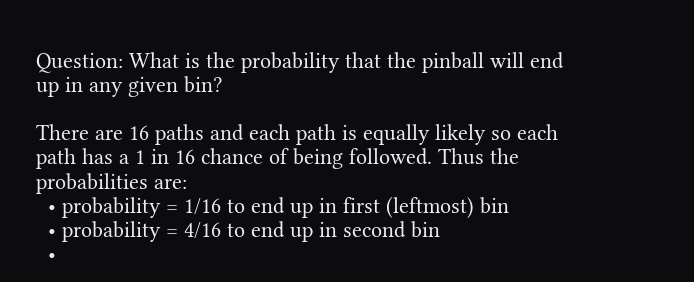Question: What is the probability that the pinball will end up in any given bin?

There are 16 paths and each path is equally likely so each path has a 1 in 16 chance of being followed. Thus the probabilities are:
  • probability = 1/16 to end up in first (leftmost) bin
  • probability = 4/16 to end up in second bin
  •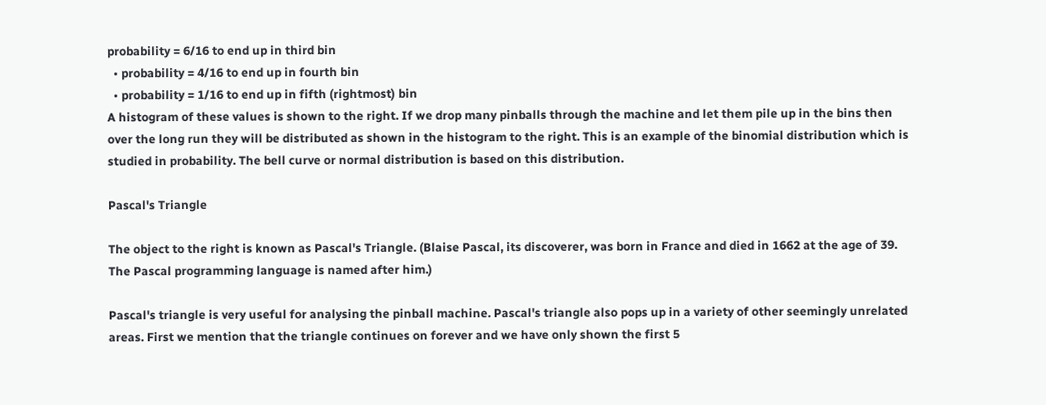probability = 6/16 to end up in third bin
  • probability = 4/16 to end up in fourth bin
  • probability = 1/16 to end up in fifth (rightmost) bin
A histogram of these values is shown to the right. If we drop many pinballs through the machine and let them pile up in the bins then over the long run they will be distributed as shown in the histogram to the right. This is an example of the binomial distribution which is studied in probability. The bell curve or normal distribution is based on this distribution.

Pascal's Triangle

The object to the right is known as Pascal's Triangle. (Blaise Pascal, its discoverer, was born in France and died in 1662 at the age of 39. The Pascal programming language is named after him.)

Pascal's triangle is very useful for analysing the pinball machine. Pascal's triangle also pops up in a variety of other seemingly unrelated areas. First we mention that the triangle continues on forever and we have only shown the first 5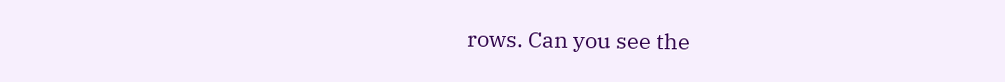rows. Can you see the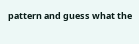pattern and guess what the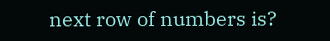next row of numbers is?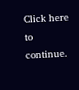Click here to continue.